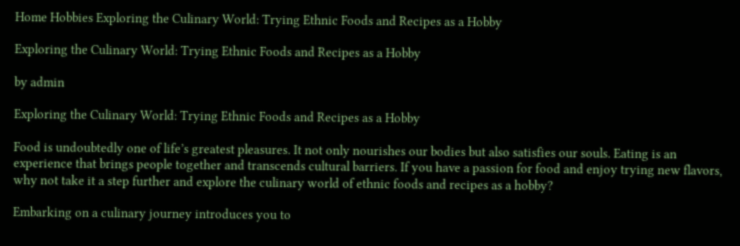Home Hobbies Exploring the Culinary World: Trying Ethnic Foods and Recipes as a Hobby

Exploring the Culinary World: Trying Ethnic Foods and Recipes as a Hobby

by admin

Exploring the Culinary World: Trying Ethnic Foods and Recipes as a Hobby

Food is undoubtedly one of life’s greatest pleasures. It not only nourishes our bodies but also satisfies our souls. Eating is an experience that brings people together and transcends cultural barriers. If you have a passion for food and enjoy trying new flavors, why not take it a step further and explore the culinary world of ethnic foods and recipes as a hobby?

Embarking on a culinary journey introduces you to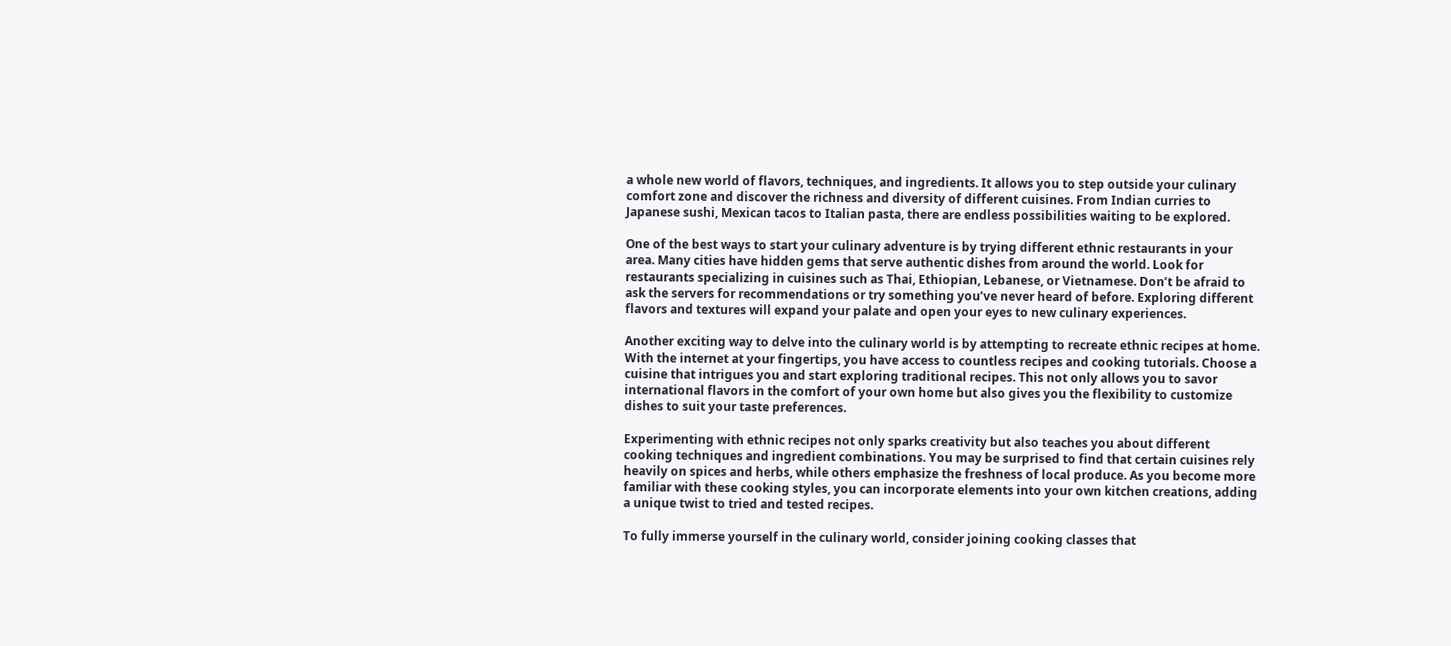a whole new world of flavors, techniques, and ingredients. It allows you to step outside your culinary comfort zone and discover the richness and diversity of different cuisines. From Indian curries to Japanese sushi, Mexican tacos to Italian pasta, there are endless possibilities waiting to be explored.

One of the best ways to start your culinary adventure is by trying different ethnic restaurants in your area. Many cities have hidden gems that serve authentic dishes from around the world. Look for restaurants specializing in cuisines such as Thai, Ethiopian, Lebanese, or Vietnamese. Don’t be afraid to ask the servers for recommendations or try something you’ve never heard of before. Exploring different flavors and textures will expand your palate and open your eyes to new culinary experiences.

Another exciting way to delve into the culinary world is by attempting to recreate ethnic recipes at home. With the internet at your fingertips, you have access to countless recipes and cooking tutorials. Choose a cuisine that intrigues you and start exploring traditional recipes. This not only allows you to savor international flavors in the comfort of your own home but also gives you the flexibility to customize dishes to suit your taste preferences.

Experimenting with ethnic recipes not only sparks creativity but also teaches you about different cooking techniques and ingredient combinations. You may be surprised to find that certain cuisines rely heavily on spices and herbs, while others emphasize the freshness of local produce. As you become more familiar with these cooking styles, you can incorporate elements into your own kitchen creations, adding a unique twist to tried and tested recipes.

To fully immerse yourself in the culinary world, consider joining cooking classes that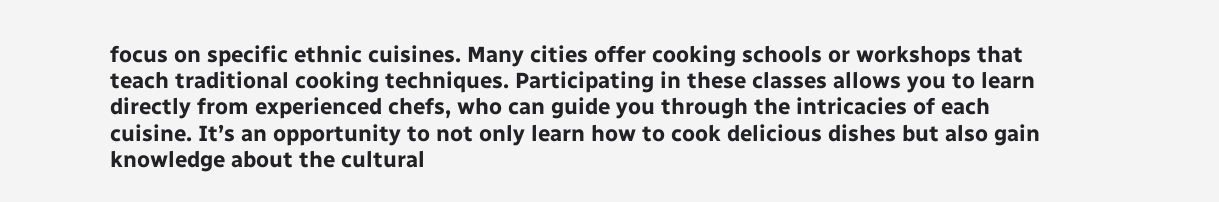focus on specific ethnic cuisines. Many cities offer cooking schools or workshops that teach traditional cooking techniques. Participating in these classes allows you to learn directly from experienced chefs, who can guide you through the intricacies of each cuisine. It’s an opportunity to not only learn how to cook delicious dishes but also gain knowledge about the cultural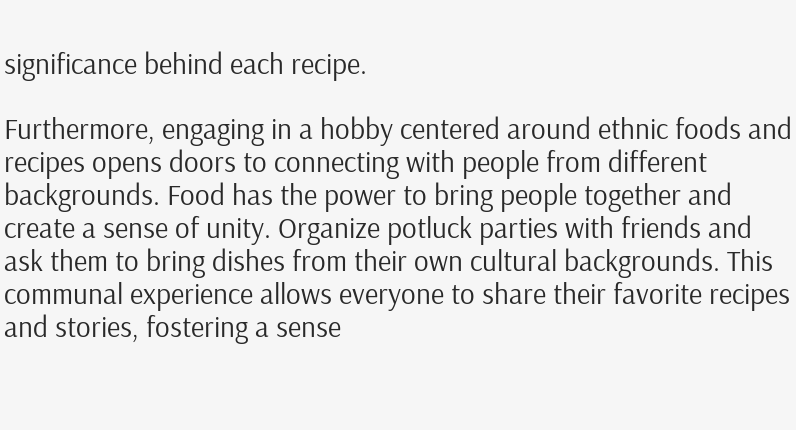significance behind each recipe.

Furthermore, engaging in a hobby centered around ethnic foods and recipes opens doors to connecting with people from different backgrounds. Food has the power to bring people together and create a sense of unity. Organize potluck parties with friends and ask them to bring dishes from their own cultural backgrounds. This communal experience allows everyone to share their favorite recipes and stories, fostering a sense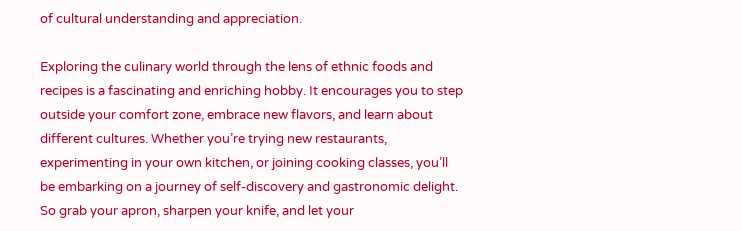of cultural understanding and appreciation.

Exploring the culinary world through the lens of ethnic foods and recipes is a fascinating and enriching hobby. It encourages you to step outside your comfort zone, embrace new flavors, and learn about different cultures. Whether you’re trying new restaurants, experimenting in your own kitchen, or joining cooking classes, you’ll be embarking on a journey of self-discovery and gastronomic delight. So grab your apron, sharpen your knife, and let your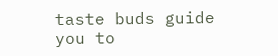taste buds guide you to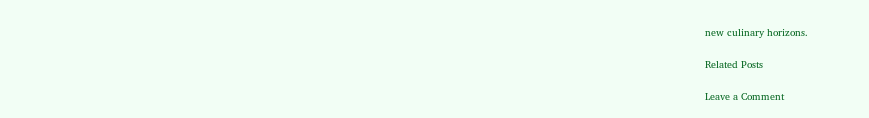new culinary horizons.

Related Posts

Leave a Comment